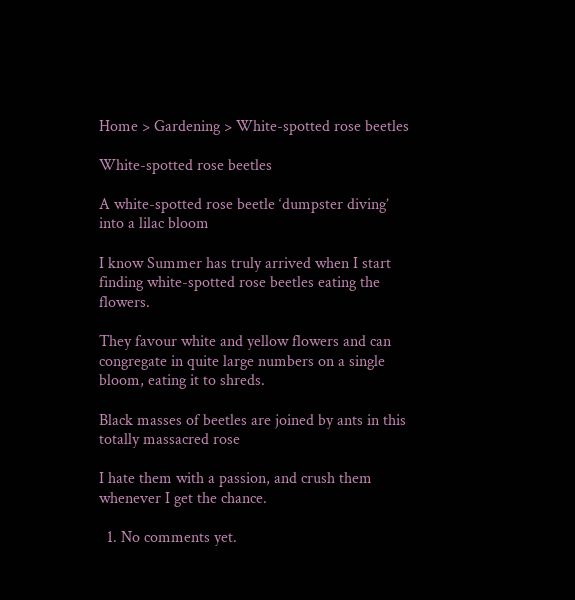Home > Gardening > White-spotted rose beetles

White-spotted rose beetles

A white-spotted rose beetle ‘dumpster diving’ into a lilac bloom

I know Summer has truly arrived when I start finding white-spotted rose beetles eating the flowers.

They favour white and yellow flowers and can congregate in quite large numbers on a single bloom, eating it to shreds.

Black masses of beetles are joined by ants in this totally massacred rose

I hate them with a passion, and crush them whenever I get the chance.

  1. No comments yet.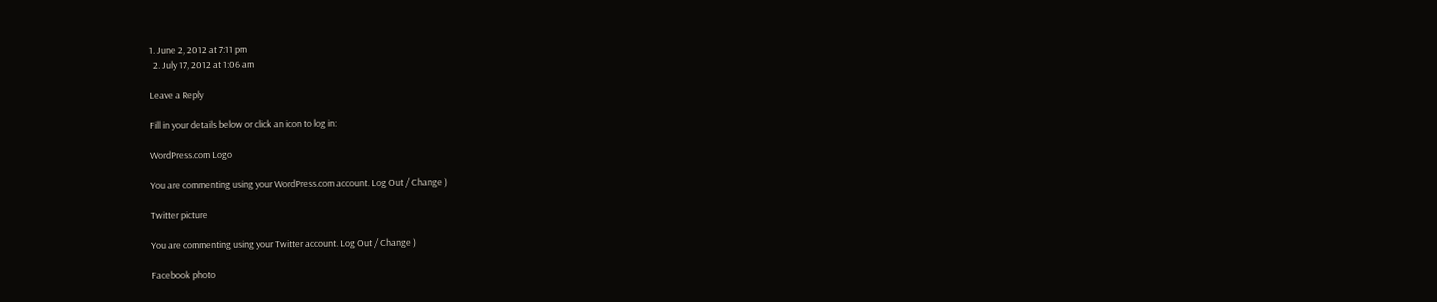1. June 2, 2012 at 7:11 pm
  2. July 17, 2012 at 1:06 am

Leave a Reply

Fill in your details below or click an icon to log in:

WordPress.com Logo

You are commenting using your WordPress.com account. Log Out / Change )

Twitter picture

You are commenting using your Twitter account. Log Out / Change )

Facebook photo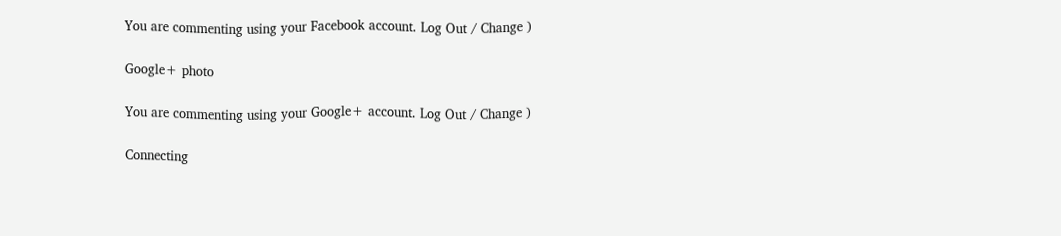You are commenting using your Facebook account. Log Out / Change )

Google+ photo

You are commenting using your Google+ account. Log Out / Change )

Connecting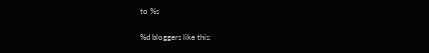to %s

%d bloggers like this: